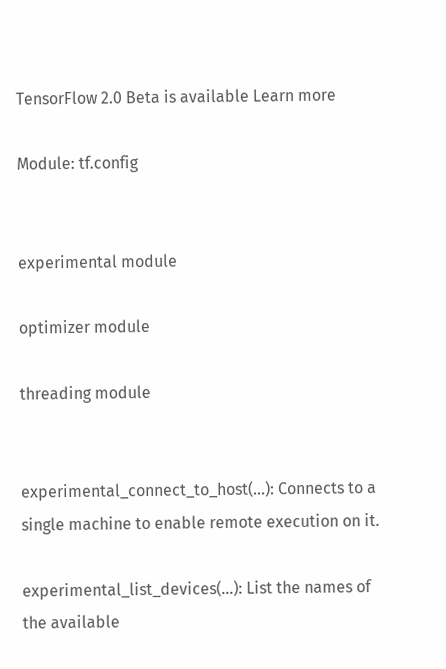TensorFlow 2.0 Beta is available Learn more

Module: tf.config


experimental module

optimizer module

threading module


experimental_connect_to_host(...): Connects to a single machine to enable remote execution on it.

experimental_list_devices(...): List the names of the available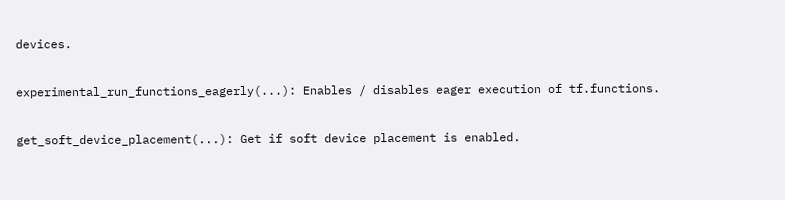devices.

experimental_run_functions_eagerly(...): Enables / disables eager execution of tf.functions.

get_soft_device_placement(...): Get if soft device placement is enabled.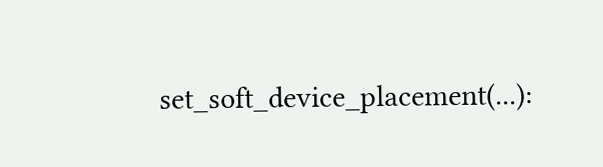set_soft_device_placement(...):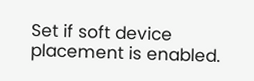Set if soft device placement is enabled.